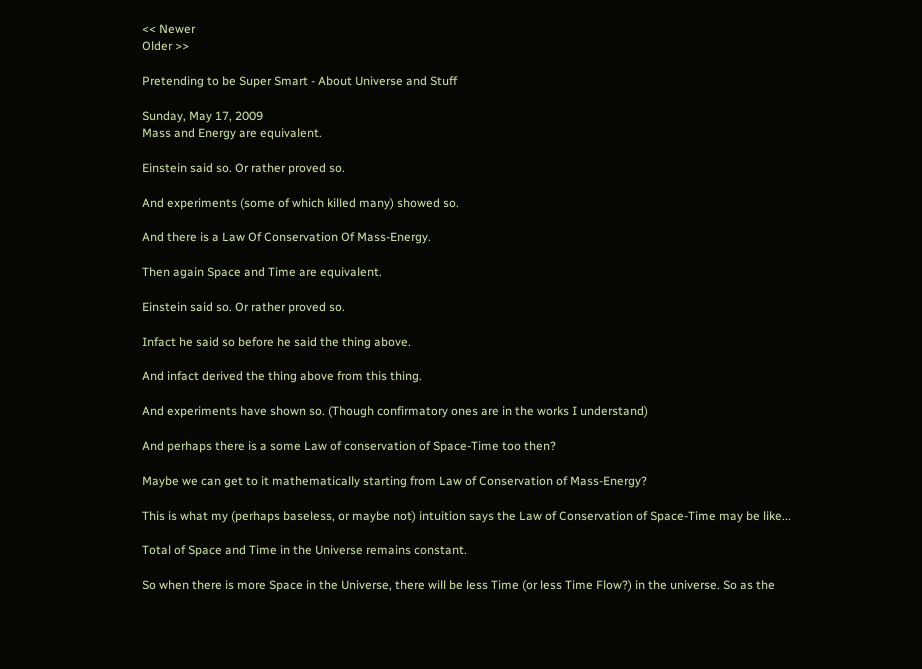<< Newer
Older >>

Pretending to be Super Smart - About Universe and Stuff

Sunday, May 17, 2009
Mass and Energy are equivalent.

Einstein said so. Or rather proved so.

And experiments (some of which killed many) showed so.

And there is a Law Of Conservation Of Mass-Energy.

Then again Space and Time are equivalent.

Einstein said so. Or rather proved so.

Infact he said so before he said the thing above.

And infact derived the thing above from this thing.

And experiments have shown so. (Though confirmatory ones are in the works I understand)

And perhaps there is a some Law of conservation of Space-Time too then?

Maybe we can get to it mathematically starting from Law of Conservation of Mass-Energy?

This is what my (perhaps baseless, or maybe not) intuition says the Law of Conservation of Space-Time may be like...

Total of Space and Time in the Universe remains constant.

So when there is more Space in the Universe, there will be less Time (or less Time Flow?) in the universe. So as the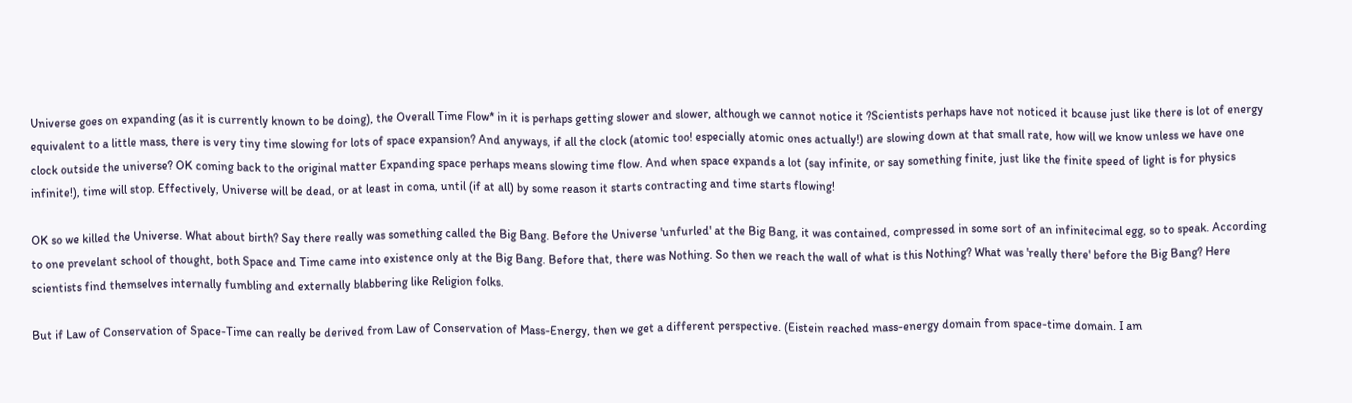Universe goes on expanding (as it is currently known to be doing), the Overall Time Flow* in it is perhaps getting slower and slower, although we cannot notice it ?Scientists perhaps have not noticed it bcause just like there is lot of energy equivalent to a little mass, there is very tiny time slowing for lots of space expansion? And anyways, if all the clock (atomic too! especially atomic ones actually!) are slowing down at that small rate, how will we know unless we have one clock outside the universe? OK coming back to the original matter Expanding space perhaps means slowing time flow. And when space expands a lot (say infinite, or say something finite, just like the finite speed of light is for physics infinite!), time will stop. Effectively, Universe will be dead, or at least in coma, until (if at all) by some reason it starts contracting and time starts flowing!

OK so we killed the Universe. What about birth? Say there really was something called the Big Bang. Before the Universe 'unfurled' at the Big Bang, it was contained, compressed in some sort of an infinitecimal egg, so to speak. According to one prevelant school of thought, both Space and Time came into existence only at the Big Bang. Before that, there was Nothing. So then we reach the wall of what is this Nothing? What was 'really there' before the Big Bang? Here scientists find themselves internally fumbling and externally blabbering like Religion folks.

But if Law of Conservation of Space-Time can really be derived from Law of Conservation of Mass-Energy, then we get a different perspective. (Eistein reached mass-energy domain from space-time domain. I am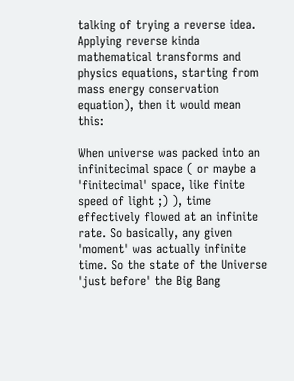talking of trying a reverse idea. Applying reverse kinda mathematical transforms and physics equations, starting from mass energy conservation equation), then it would mean this:

When universe was packed into an infinitecimal space ( or maybe a 'finitecimal' space, like finite speed of light ;) ), time effectively flowed at an infinite rate. So basically, any given 'moment' was actually infinite time. So the state of the Universe 'just before' the Big Bang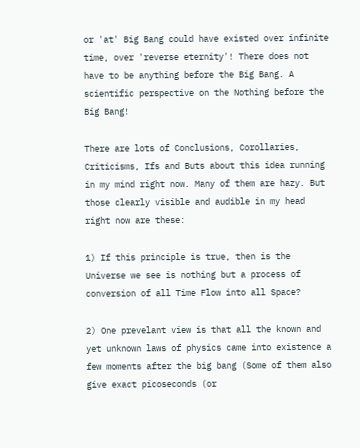or 'at' Big Bang could have existed over infinite time, over 'reverse eternity'! There does not have to be anything before the Big Bang. A scientific perspective on the Nothing before the Big Bang!

There are lots of Conclusions, Corollaries, Criticisms, Ifs and Buts about this idea running in my mind right now. Many of them are hazy. But those clearly visible and audible in my head right now are these:

1) If this principle is true, then is the Universe we see is nothing but a process of conversion of all Time Flow into all Space?

2) One prevelant view is that all the known and yet unknown laws of physics came into existence a few moments after the big bang (Some of them also give exact picoseconds (or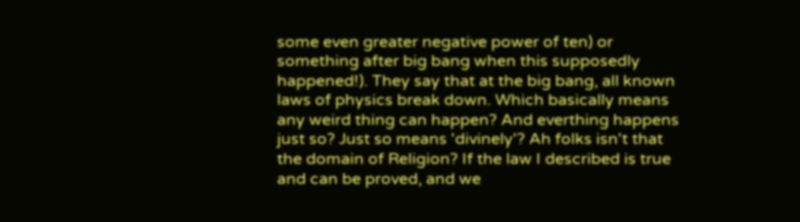some even greater negative power of ten) or something after big bang when this supposedly happened!). They say that at the big bang, all known laws of physics break down. Which basically means any weird thing can happen? And everthing happens just so? Just so means 'divinely'? Ah folks isn't that the domain of Religion? If the law I described is true and can be proved, and we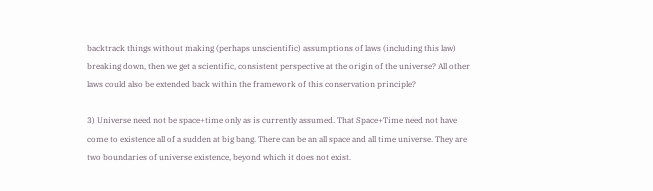backtrack things without making (perhaps unscientific) assumptions of laws (including this law) breaking down, then we get a scientific, consistent perspective at the origin of the universe? All other laws could also be extended back within the framework of this conservation principle?

3) Universe need not be space+time only as is currently assumed. That Space+Time need not have come to existence all of a sudden at big bang. There can be an all space and all time universe. They are two boundaries of universe existence, beyond which it does not exist.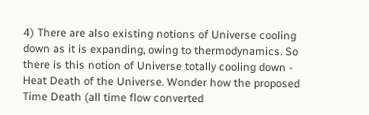4) There are also existing notions of Universe cooling down as it is expanding, owing to thermodynamics. So there is this notion of Universe totally cooling down - Heat Death of the Universe. Wonder how the proposed Time Death (all time flow converted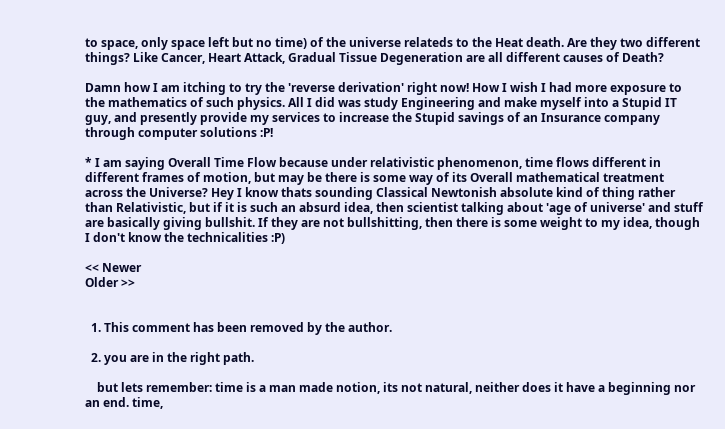to space, only space left but no time) of the universe relateds to the Heat death. Are they two different things? Like Cancer, Heart Attack, Gradual Tissue Degeneration are all different causes of Death?

Damn how I am itching to try the 'reverse derivation' right now! How I wish I had more exposure to the mathematics of such physics. All I did was study Engineering and make myself into a Stupid IT guy, and presently provide my services to increase the Stupid savings of an Insurance company through computer solutions :P!

* I am saying Overall Time Flow because under relativistic phenomenon, time flows different in different frames of motion, but may be there is some way of its Overall mathematical treatment across the Universe? Hey I know thats sounding Classical Newtonish absolute kind of thing rather than Relativistic, but if it is such an absurd idea, then scientist talking about 'age of universe' and stuff are basically giving bullshit. If they are not bullshitting, then there is some weight to my idea, though I don't know the technicalities :P)

<< Newer
Older >>


  1. This comment has been removed by the author.

  2. you are in the right path.

    but lets remember: time is a man made notion, its not natural, neither does it have a beginning nor an end. time,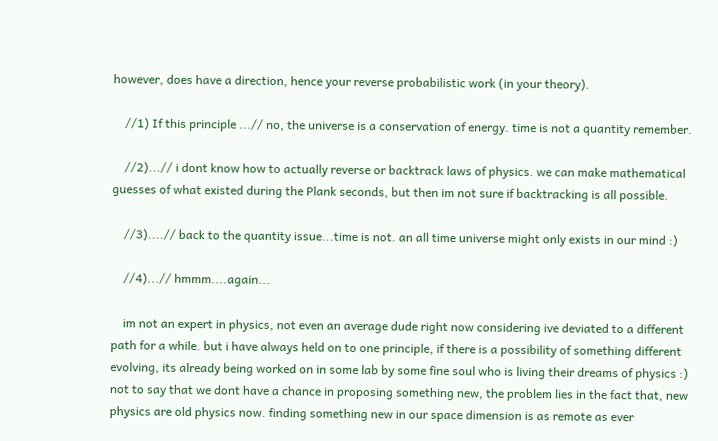however, does have a direction, hence your reverse probabilistic work (in your theory).

    //1) If this principle ...// no, the universe is a conservation of energy. time is not a quantity remember.

    //2)...// i dont know how to actually reverse or backtrack laws of physics. we can make mathematical guesses of what existed during the Plank seconds, but then im not sure if backtracking is all possible.

    //3)....// back to the quantity issue...time is not. an all time universe might only exists in our mind :)

    //4)...// hmmm....again...

    im not an expert in physics, not even an average dude right now considering ive deviated to a different path for a while. but i have always held on to one principle, if there is a possibility of something different evolving, its already being worked on in some lab by some fine soul who is living their dreams of physics :) not to say that we dont have a chance in proposing something new, the problem lies in the fact that, new physics are old physics now. finding something new in our space dimension is as remote as ever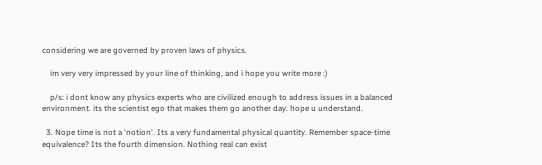considering we are governed by proven laws of physics.

    im very very impressed by your line of thinking, and i hope you write more :)

    p/s: i dont know any physics experts who are civilized enough to address issues in a balanced environment. its the scientist ego that makes them go another day. hope u understand.

  3. Nope time is not a 'notion'. Its a very fundamental physical quantity. Remember space-time equivalence? Its the fourth dimension. Nothing real can exist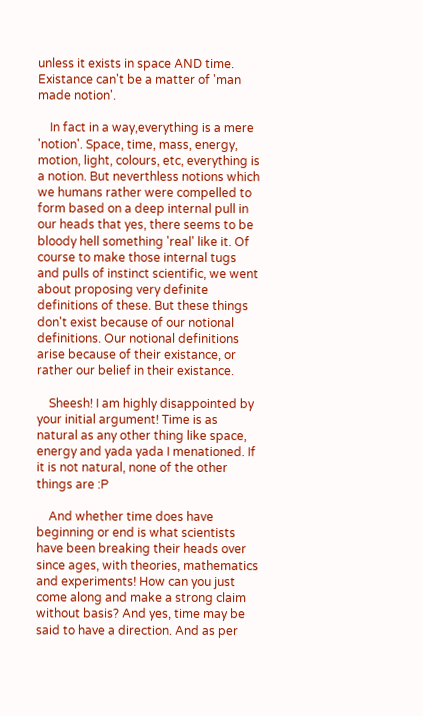unless it exists in space AND time. Existance can't be a matter of 'man made notion'.

    In fact in a way,everything is a mere 'notion'. Space, time, mass, energy, motion, light, colours, etc, everything is a notion. But neverthless notions which we humans rather were compelled to form based on a deep internal pull in our heads that yes, there seems to be bloody hell something 'real' like it. Of course to make those internal tugs and pulls of instinct scientific, we went about proposing very definite definitions of these. But these things don't exist because of our notional definitions. Our notional definitions arise because of their existance, or rather our belief in their existance.

    Sheesh! I am highly disappointed by your initial argument! Time is as natural as any other thing like space, energy and yada yada I menationed. If it is not natural, none of the other things are :P

    And whether time does have beginning or end is what scientists have been breaking their heads over since ages, with theories, mathematics and experiments! How can you just come along and make a strong claim without basis? And yes, time may be said to have a direction. And as per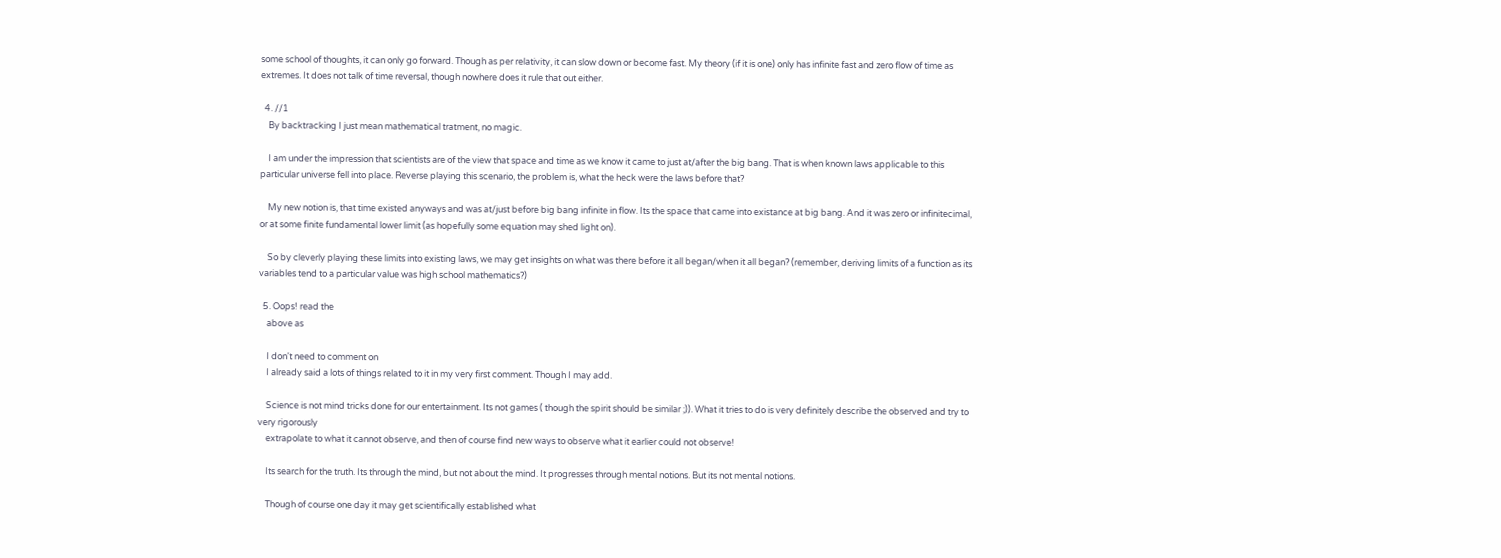some school of thoughts, it can only go forward. Though as per relativity, it can slow down or become fast. My theory (if it is one) only has infinite fast and zero flow of time as extremes. It does not talk of time reversal, though nowhere does it rule that out either.

  4. //1
    By backtracking I just mean mathematical tratment, no magic.

    I am under the impression that scientists are of the view that space and time as we know it came to just at/after the big bang. That is when known laws applicable to this particular universe fell into place. Reverse playing this scenario, the problem is, what the heck were the laws before that?

    My new notion is, that time existed anyways and was at/just before big bang infinite in flow. Its the space that came into existance at big bang. And it was zero or infinitecimal, or at some finite fundamental lower limit (as hopefully some equation may shed light on).

    So by cleverly playing these limits into existing laws, we may get insights on what was there before it all began/when it all began? (remember, deriving limits of a function as its variables tend to a particular value was high school mathematics?)

  5. Oops! read the
    above as

    I don't need to comment on
    I already said a lots of things related to it in my very first comment. Though I may add.

    Science is not mind tricks done for our entertainment. Its not games ( though the spirit should be similar ;)). What it tries to do is very definitely describe the observed and try to very rigorously
    extrapolate to what it cannot observe, and then of course find new ways to observe what it earlier could not observe!

    Its search for the truth. Its through the mind, but not about the mind. It progresses through mental notions. But its not mental notions.

    Though of course one day it may get scientifically established what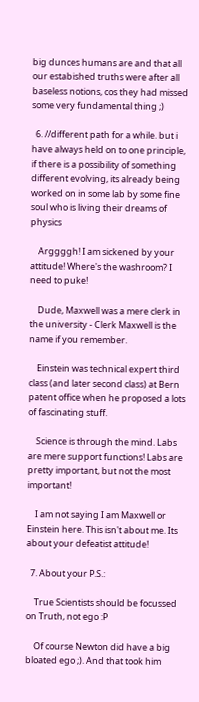big dunces humans are and that all our estabished truths were after all baseless notions, cos they had missed some very fundamental thing ;)

  6. //different path for a while. but i have always held on to one principle, if there is a possibility of something different evolving, its already being worked on in some lab by some fine soul who is living their dreams of physics

    Arggggh! I am sickened by your attitude! Where's the washroom? I need to puke!

    Dude, Maxwell was a mere clerk in the university - Clerk Maxwell is the name if you remember.

    Einstein was technical expert third class (and later second class) at Bern patent office when he proposed a lots of fascinating stuff.

    Science is through the mind. Labs are mere support functions! Labs are pretty important, but not the most important!

    I am not saying I am Maxwell or Einstein here. This isn't about me. Its about your defeatist attitude!

  7. About your P.S.:

    True Scientists should be focussed on Truth, not ego :P

    Of course Newton did have a big bloated ego ;). And that took him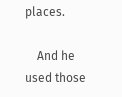places.

    And he used those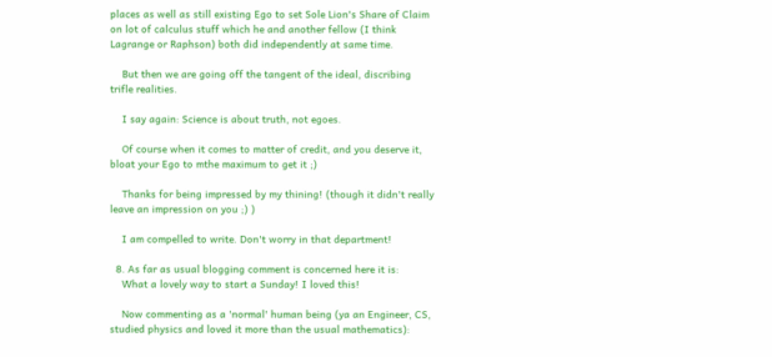places as well as still existing Ego to set Sole Lion's Share of Claim on lot of calculus stuff which he and another fellow (I think Lagrange or Raphson) both did independently at same time.

    But then we are going off the tangent of the ideal, discribing trifle realities.

    I say again: Science is about truth, not egoes.

    Of course when it comes to matter of credit, and you deserve it, bloat your Ego to mthe maximum to get it ;)

    Thanks for being impressed by my thining! (though it didn't really leave an impression on you ;) )

    I am compelled to write. Don't worry in that department!

  8. As far as usual blogging comment is concerned here it is:
    What a lovely way to start a Sunday! I loved this!

    Now commenting as a 'normal' human being (ya an Engineer, CS, studied physics and loved it more than the usual mathematics):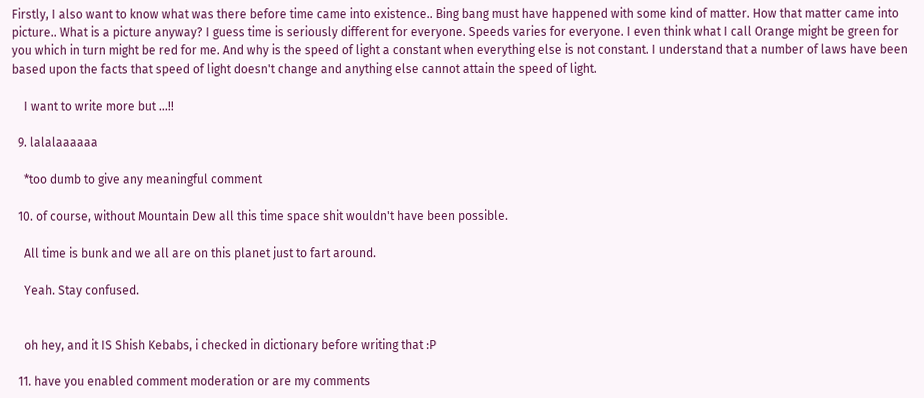Firstly, I also want to know what was there before time came into existence.. Bing bang must have happened with some kind of matter. How that matter came into picture.. What is a picture anyway? I guess time is seriously different for everyone. Speeds varies for everyone. I even think what I call Orange might be green for you which in turn might be red for me. And why is the speed of light a constant when everything else is not constant. I understand that a number of laws have been based upon the facts that speed of light doesn't change and anything else cannot attain the speed of light.

    I want to write more but ...!!

  9. lalalaaaaaa

    *too dumb to give any meaningful comment

  10. of course, without Mountain Dew all this time space shit wouldn't have been possible.

    All time is bunk and we all are on this planet just to fart around.

    Yeah. Stay confused.


    oh hey, and it IS Shish Kebabs, i checked in dictionary before writing that :P

  11. have you enabled comment moderation or are my comments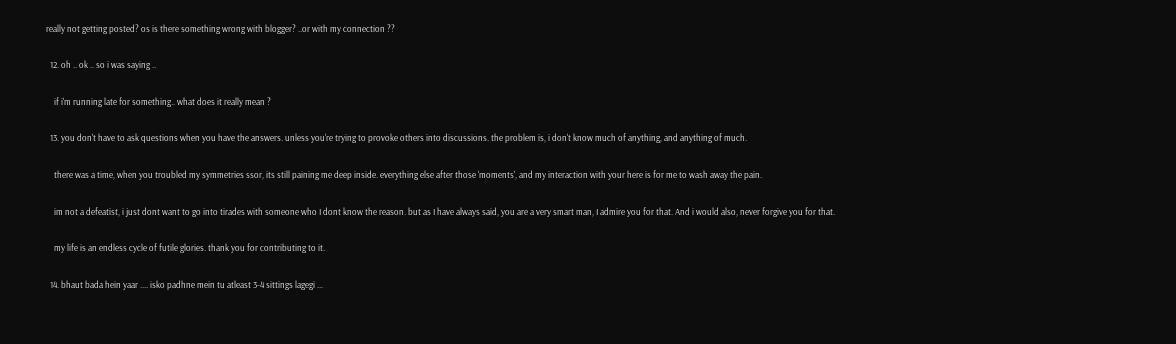really not getting posted? os is there something wrong with blogger? ..or with my connection ??

  12. oh .. ok .. so i was saying ..

    if i'm running late for something.. what does it really mean ?

  13. you don't have to ask questions when you have the answers. unless you're trying to provoke others into discussions. the problem is, i don't know much of anything, and anything of much.

    there was a time, when you troubled my symmetries ssor, its still paining me deep inside. everything else after those 'moments', and my interaction with your here is for me to wash away the pain.

    im not a defeatist, i just dont want to go into tirades with someone who I dont know the reason. but as I have always said, you are a very smart man, I admire you for that. And i would also, never forgive you for that.

    my life is an endless cycle of futile glories. thank you for contributing to it.

  14. bhaut bada hein yaar .... isko padhne mein tu atleast 3-4 sittings lagegi ...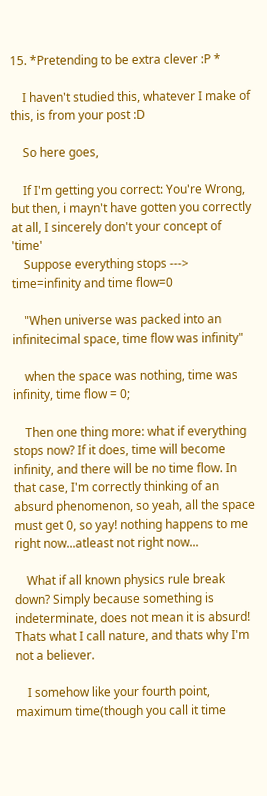15. *Pretending to be extra clever :P *

    I haven't studied this, whatever I make of this, is from your post :D

    So here goes,

    If I'm getting you correct: You're Wrong, but then, i mayn't have gotten you correctly at all, I sincerely don't your concept of 'time'
    Suppose everything stops ---> time=infinity and time flow=0

    "When universe was packed into an infinitecimal space, time flow was infinity"

    when the space was nothing, time was infinity, time flow = 0;

    Then one thing more: what if everything stops now? If it does, time will become infinity, and there will be no time flow. In that case, I'm correctly thinking of an absurd phenomenon, so yeah, all the space must get 0, so yay! nothing happens to me right now...atleast not right now...

    What if all known physics rule break down? Simply because something is indeterminate, does not mean it is absurd! Thats what I call nature, and thats why I'm not a believer.

    I somehow like your fourth point, maximum time(though you call it time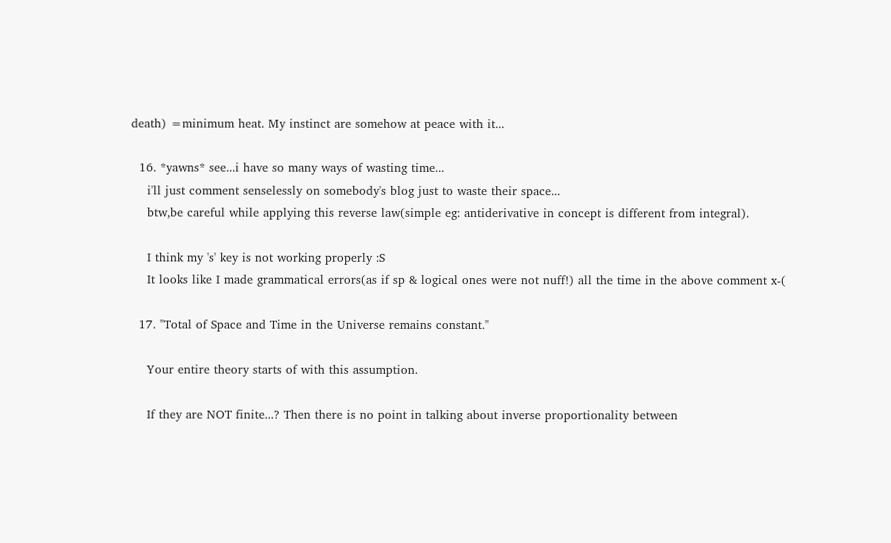death) =minimum heat. My instinct are somehow at peace with it...

  16. *yawns* see...i have so many ways of wasting time...
    i'll just comment senselessly on somebody's blog just to waste their space...
    btw,be careful while applying this reverse law(simple eg: antiderivative in concept is different from integral).

    I think my 's' key is not working properly :S
    It looks like I made grammatical errors(as if sp & logical ones were not nuff!) all the time in the above comment x-(

  17. "Total of Space and Time in the Universe remains constant."

    Your entire theory starts of with this assumption.

    If they are NOT finite...? Then there is no point in talking about inverse proportionality between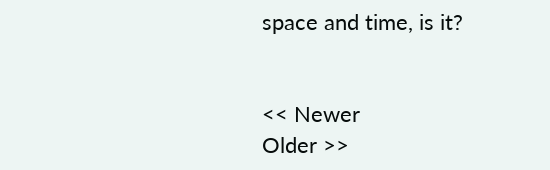space and time, is it?


<< Newer
Older >>